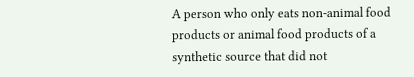A person who only eats non-animal food products or animal food products of a synthetic source that did not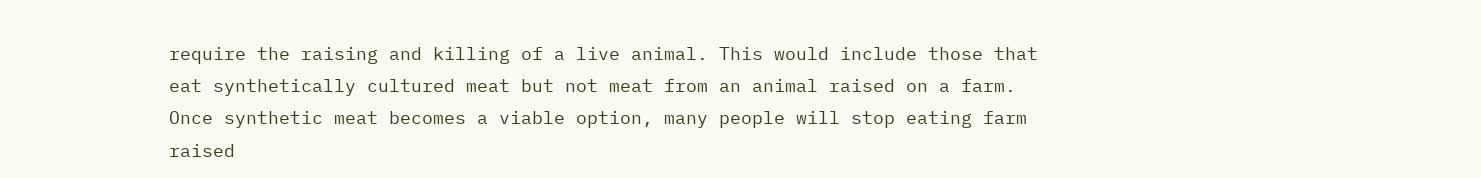require the raising and killing of a live animal. This would include those that eat synthetically cultured meat but not meat from an animal raised on a farm.
Once synthetic meat becomes a viable option, many people will stop eating farm raised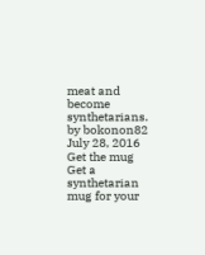meat and become synthetarians.
by bokonon82 July 28, 2016
Get the mug
Get a synthetarian mug for your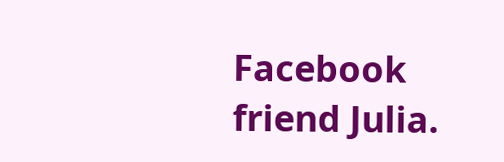Facebook friend Julia.